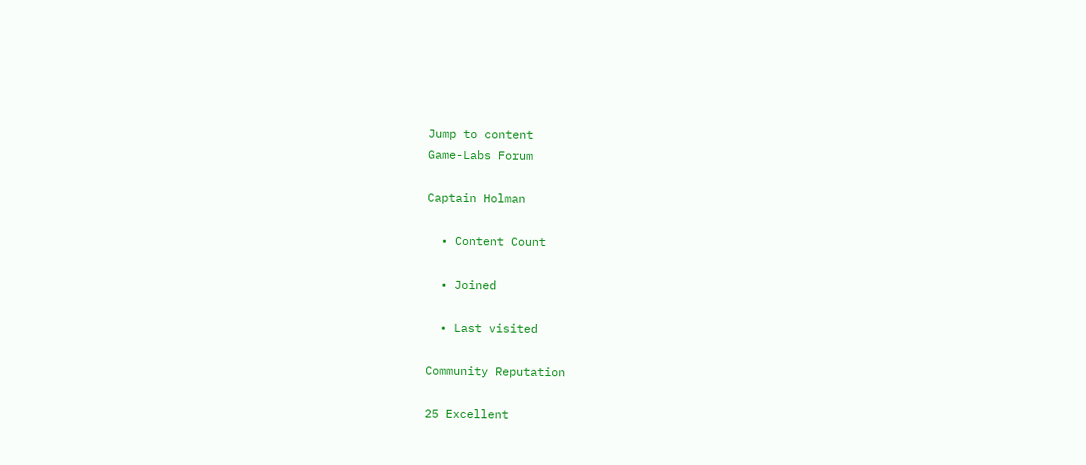Jump to content
Game-Labs Forum

Captain Holman

  • Content Count

  • Joined

  • Last visited

Community Reputation

25 Excellent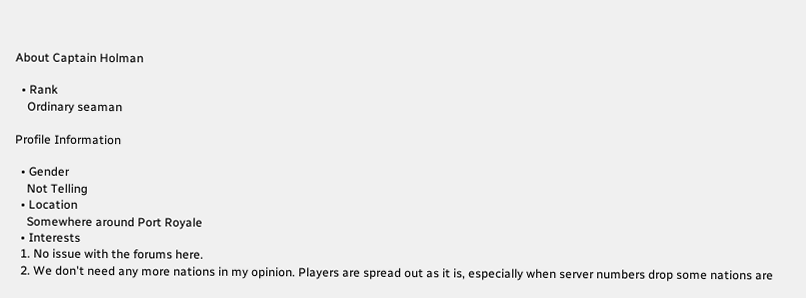About Captain Holman

  • Rank
    Ordinary seaman

Profile Information

  • Gender
    Not Telling
  • Location
    Somewhere around Port Royale
  • Interests
  1. No issue with the forums here.
  2. We don't need any more nations in my opinion. Players are spread out as it is, especially when server numbers drop some nations are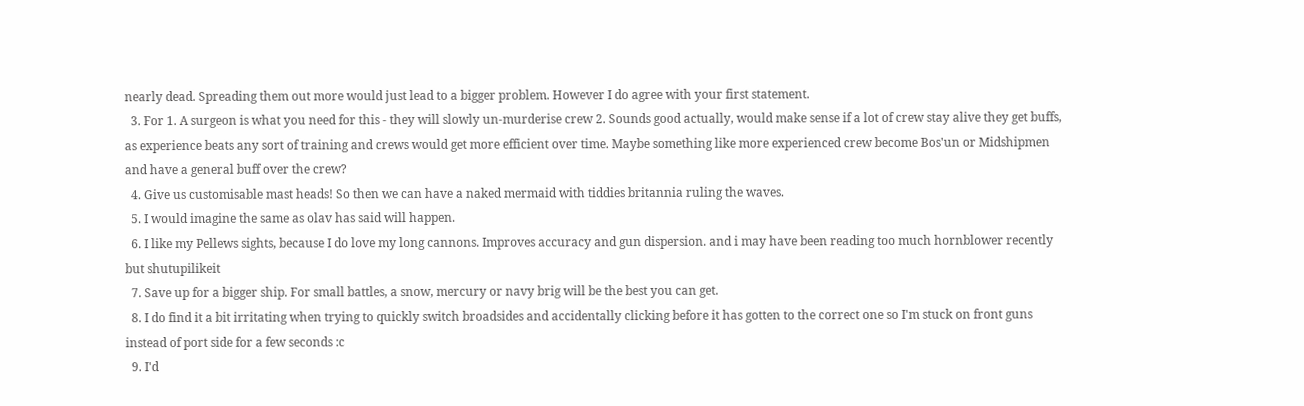nearly dead. Spreading them out more would just lead to a bigger problem. However I do agree with your first statement.
  3. For 1. A surgeon is what you need for this - they will slowly un-murderise crew 2. Sounds good actually, would make sense if a lot of crew stay alive they get buffs, as experience beats any sort of training and crews would get more efficient over time. Maybe something like more experienced crew become Bos'un or Midshipmen and have a general buff over the crew?
  4. Give us customisable mast heads! So then we can have a naked mermaid with tiddies britannia ruling the waves.
  5. I would imagine the same as olav has said will happen.
  6. I like my Pellews sights, because I do love my long cannons. Improves accuracy and gun dispersion. and i may have been reading too much hornblower recently but shutupilikeit
  7. Save up for a bigger ship. For small battles, a snow, mercury or navy brig will be the best you can get.
  8. I do find it a bit irritating when trying to quickly switch broadsides and accidentally clicking before it has gotten to the correct one so I'm stuck on front guns instead of port side for a few seconds :c
  9. I'd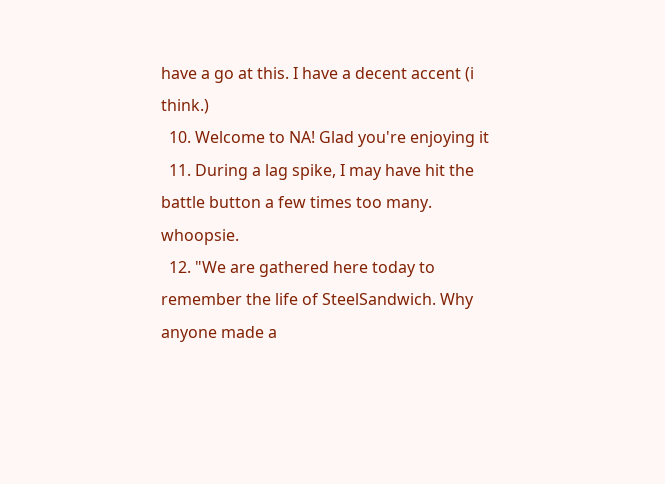have a go at this. I have a decent accent (i think.)
  10. Welcome to NA! Glad you're enjoying it
  11. During a lag spike, I may have hit the battle button a few times too many. whoopsie.
  12. "We are gathered here today to remember the life of SteelSandwich. Why anyone made a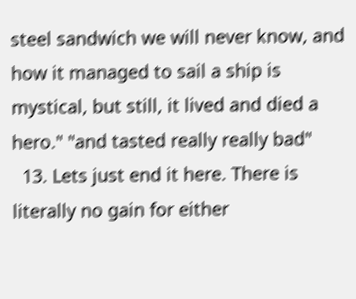steel sandwich we will never know, and how it managed to sail a ship is mystical, but still, it lived and died a hero." "and tasted really really bad"
  13. Lets just end it here. There is literally no gain for either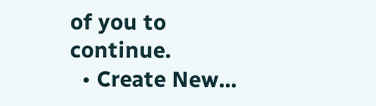of you to continue.
  • Create New...